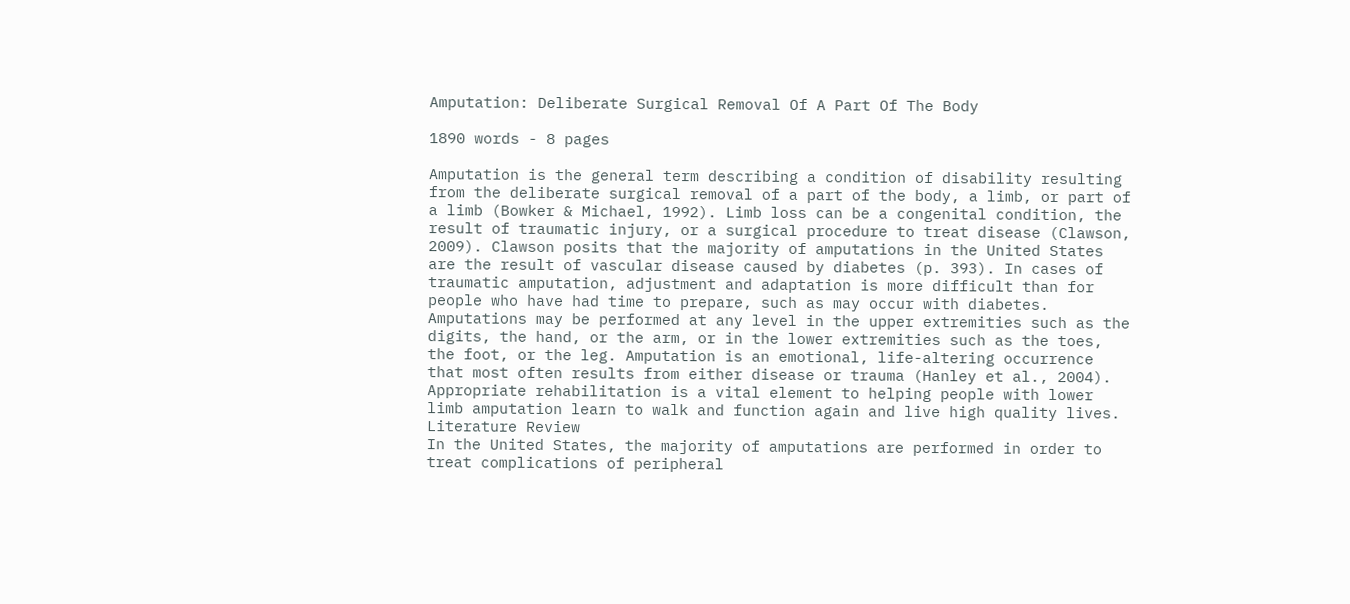Amputation: Deliberate Surgical Removal Of A Part Of The Body

1890 words - 8 pages

Amputation is the general term describing a condition of disability resulting from the deliberate surgical removal of a part of the body, a limb, or part of a limb (Bowker & Michael, 1992). Limb loss can be a congenital condition, the result of traumatic injury, or a surgical procedure to treat disease (Clawson, 2009). Clawson posits that the majority of amputations in the United States are the result of vascular disease caused by diabetes (p. 393). In cases of traumatic amputation, adjustment and adaptation is more difficult than for people who have had time to prepare, such as may occur with diabetes. Amputations may be performed at any level in the upper extremities such as the digits, the hand, or the arm, or in the lower extremities such as the toes, the foot, or the leg. Amputation is an emotional, life-altering occurrence that most often results from either disease or trauma (Hanley et al., 2004). Appropriate rehabilitation is a vital element to helping people with lower limb amputation learn to walk and function again and live high quality lives.
Literature Review
In the United States, the majority of amputations are performed in order to treat complications of peripheral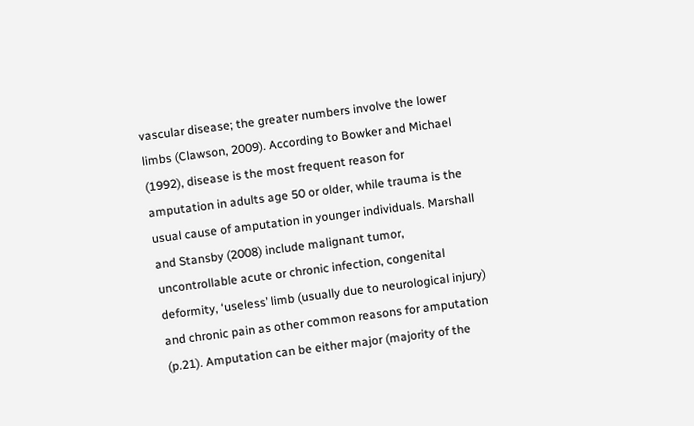vascular disease; the greater numbers involve the lower limbs (Clawson, 2009). According to Bowker and Michael (1992), disease is the most frequent reason for amputation in adults age 50 or older, while trauma is the usual cause of amputation in younger individuals. Marshall and Stansby (2008) include malignant tumor, uncontrollable acute or chronic infection, congenital deformity, ‘useless’ limb (usually due to neurological injury) and chronic pain as other common reasons for amputation (p.21). Amputation can be either major (majority of the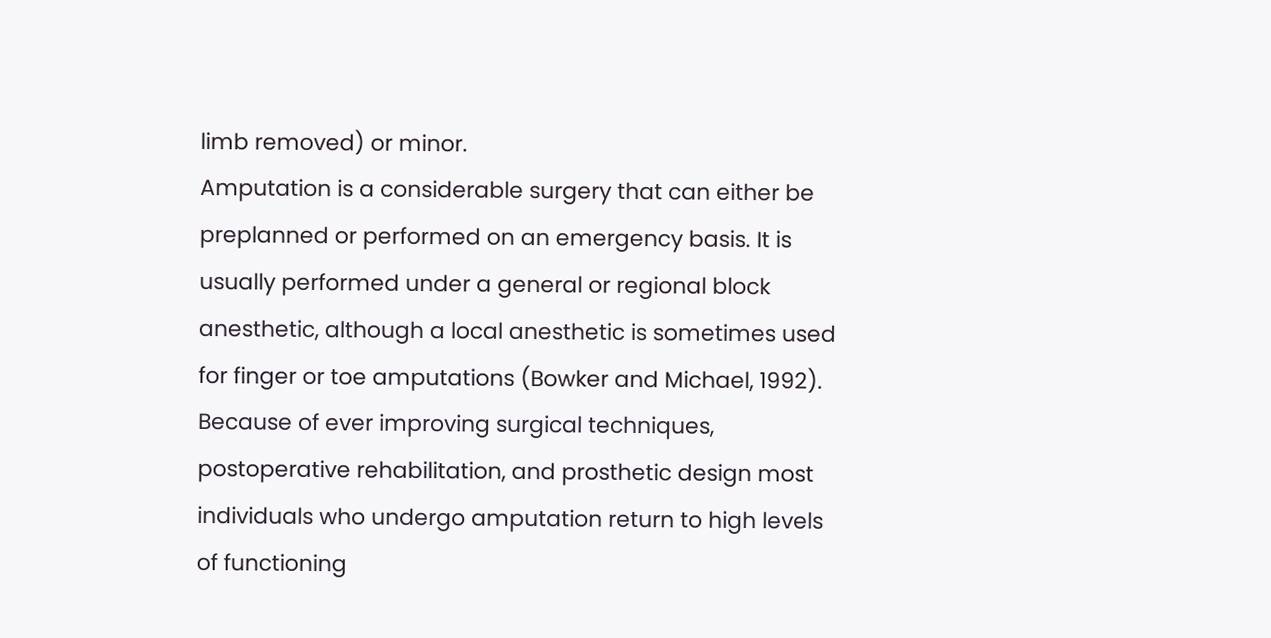limb removed) or minor.
Amputation is a considerable surgery that can either be preplanned or performed on an emergency basis. It is usually performed under a general or regional block anesthetic, although a local anesthetic is sometimes used for finger or toe amputations (Bowker and Michael, 1992). Because of ever improving surgical techniques, postoperative rehabilitation, and prosthetic design most individuals who undergo amputation return to high levels of functioning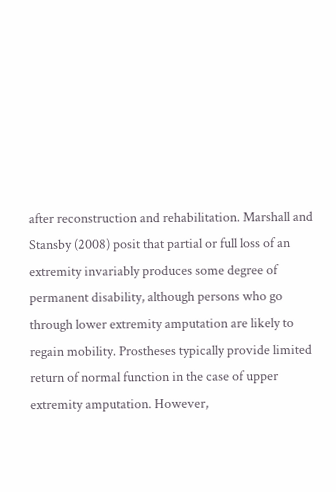after reconstruction and rehabilitation. Marshall and Stansby (2008) posit that partial or full loss of an extremity invariably produces some degree of permanent disability, although persons who go through lower extremity amputation are likely to regain mobility. Prostheses typically provide limited return of normal function in the case of upper extremity amputation. However,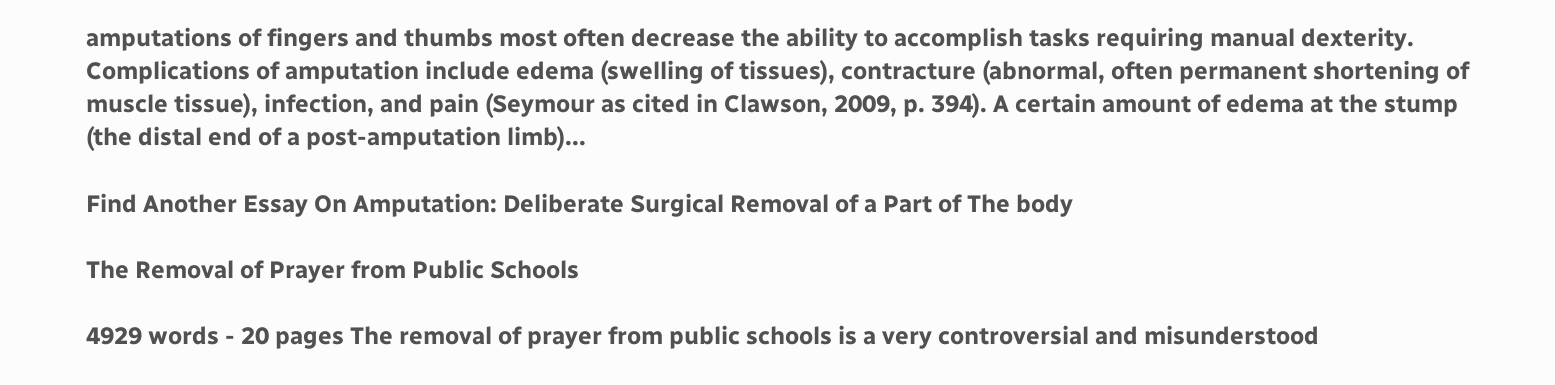amputations of fingers and thumbs most often decrease the ability to accomplish tasks requiring manual dexterity.
Complications of amputation include edema (swelling of tissues), contracture (abnormal, often permanent shortening of muscle tissue), infection, and pain (Seymour as cited in Clawson, 2009, p. 394). A certain amount of edema at the stump (the distal end of a post-amputation limb)...

Find Another Essay On Amputation: Deliberate Surgical Removal of a Part of The body

The Removal of Prayer from Public Schools

4929 words - 20 pages The removal of prayer from public schools is a very controversial and misunderstood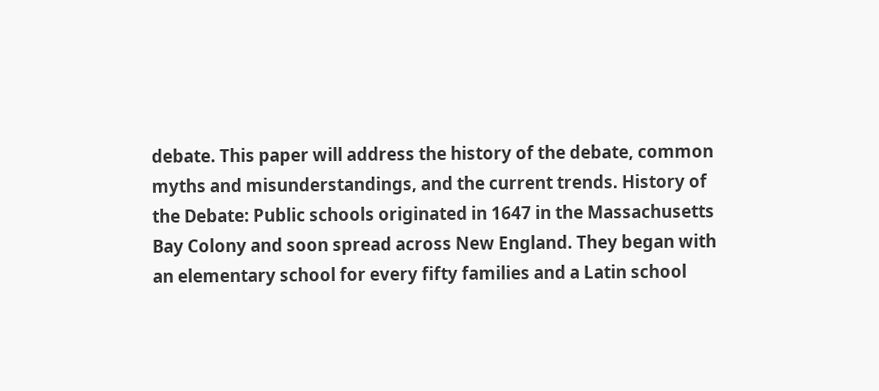debate. This paper will address the history of the debate, common myths and misunderstandings, and the current trends. History of the Debate: Public schools originated in 1647 in the Massachusetts Bay Colony and soon spread across New England. They began with an elementary school for every fifty families and a Latin school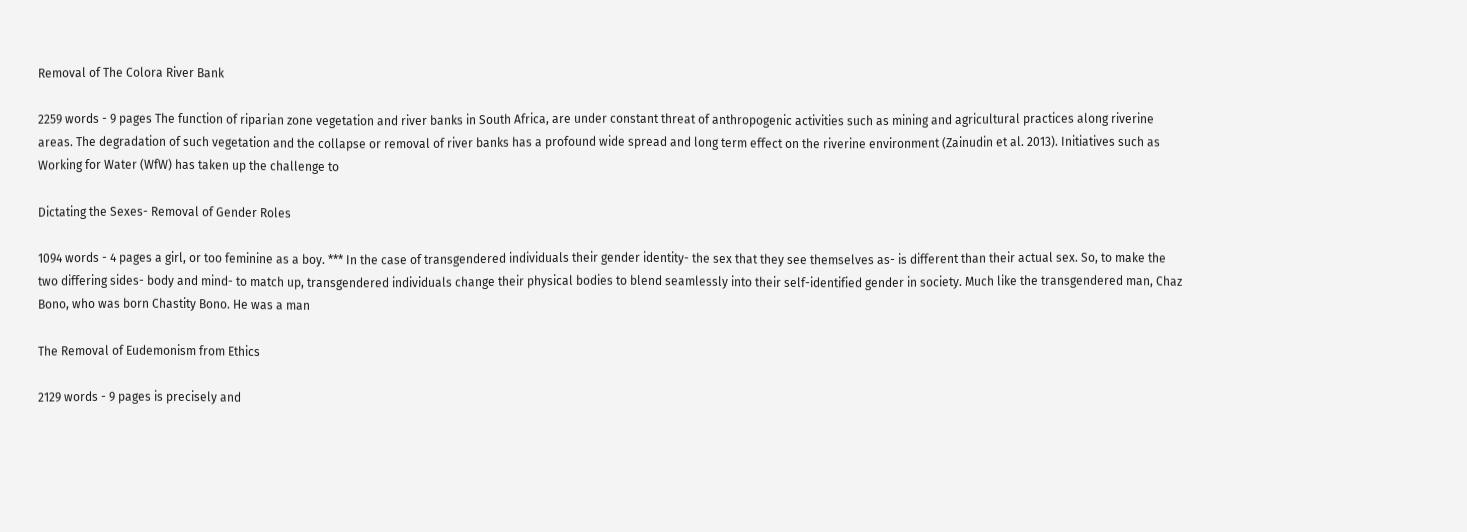Removal of The Colora River Bank

2259 words - 9 pages The function of riparian zone vegetation and river banks in South Africa, are under constant threat of anthropogenic activities such as mining and agricultural practices along riverine areas. The degradation of such vegetation and the collapse or removal of river banks has a profound wide spread and long term effect on the riverine environment (Zainudin et al. 2013). Initiatives such as Working for Water (WfW) has taken up the challenge to

Dictating the Sexes- Removal of Gender Roles

1094 words - 4 pages a girl, or too feminine as a boy. *** In the case of transgendered individuals their gender identity- the sex that they see themselves as- is different than their actual sex. So, to make the two differing sides- body and mind- to match up, transgendered individuals change their physical bodies to blend seamlessly into their self-identified gender in society. Much like the transgendered man, Chaz Bono, who was born Chastity Bono. He was a man

The Removal of Eudemonism from Ethics

2129 words - 9 pages is precisely and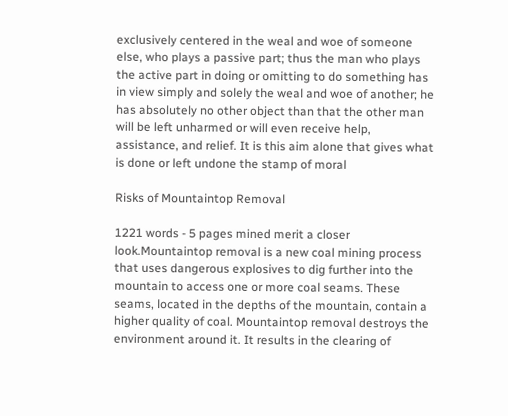exclusively centered in the weal and woe of someone else, who plays a passive part; thus the man who plays the active part in doing or omitting to do something has in view simply and solely the weal and woe of another; he has absolutely no other object than that the other man will be left unharmed or will even receive help, assistance, and relief. It is this aim alone that gives what is done or left undone the stamp of moral

Risks of Mountaintop Removal

1221 words - 5 pages mined merit a closer look.Mountaintop removal is a new coal mining process that uses dangerous explosives to dig further into the mountain to access one or more coal seams. These seams, located in the depths of the mountain, contain a higher quality of coal. Mountaintop removal destroys the environment around it. It results in the clearing of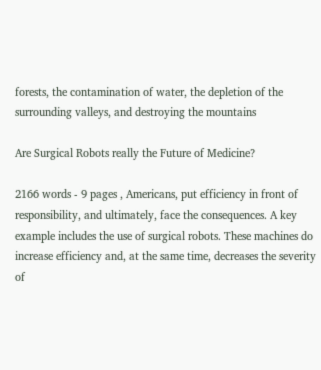forests, the contamination of water, the depletion of the surrounding valleys, and destroying the mountains

Are Surgical Robots really the Future of Medicine?

2166 words - 9 pages , Americans, put efficiency in front of responsibility, and ultimately, face the consequences. A key example includes the use of surgical robots. These machines do increase efficiency and, at the same time, decreases the severity of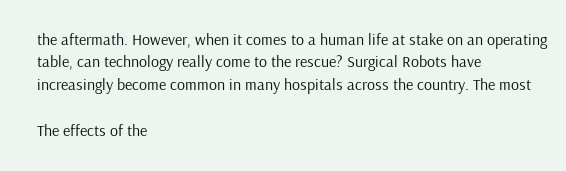the aftermath. However, when it comes to a human life at stake on an operating table, can technology really come to the rescue? Surgical Robots have increasingly become common in many hospitals across the country. The most

The effects of the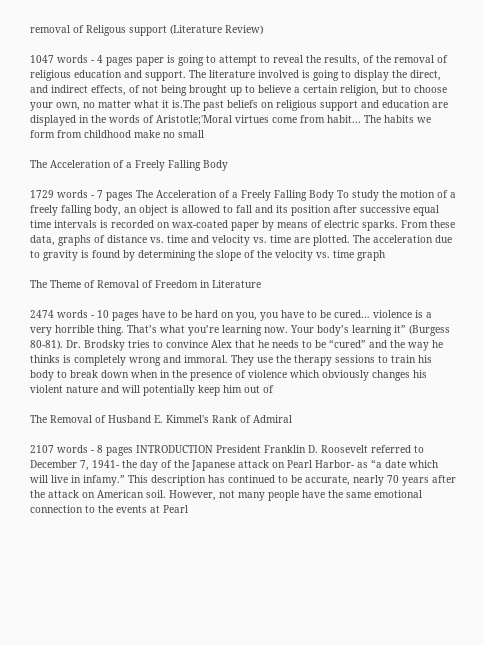removal of Religous support (Literature Review)

1047 words - 4 pages paper is going to attempt to reveal the results, of the removal of religious education and support. The literature involved is going to display the direct, and indirect effects, of not being brought up to believe a certain religion, but to choose your own, no matter what it is.The past beliefs on religious support and education are displayed in the words of Aristotle;'Moral virtues come from habit... The habits we form from childhood make no small

The Acceleration of a Freely Falling Body

1729 words - 7 pages The Acceleration of a Freely Falling Body To study the motion of a freely falling body, an object is allowed to fall and its position after successive equal time intervals is recorded on wax-coated paper by means of electric sparks. From these data, graphs of distance vs. time and velocity vs. time are plotted. The acceleration due to gravity is found by determining the slope of the velocity vs. time graph

The Theme of Removal of Freedom in Literature

2474 words - 10 pages have to be hard on you, you have to be cured… violence is a very horrible thing. That’s what you’re learning now. Your body’s learning it” (Burgess 80-81). Dr. Brodsky tries to convince Alex that he needs to be “cured” and the way he thinks is completely wrong and immoral. They use the therapy sessions to train his body to break down when in the presence of violence which obviously changes his violent nature and will potentially keep him out of

The Removal of Husband E. Kimmel's Rank of Admiral

2107 words - 8 pages INTRODUCTION President Franklin D. Roosevelt referred to December 7, 1941- the day of the Japanese attack on Pearl Harbor- as “a date which will live in infamy.” This description has continued to be accurate, nearly 70 years after the attack on American soil. However, not many people have the same emotional connection to the events at Pearl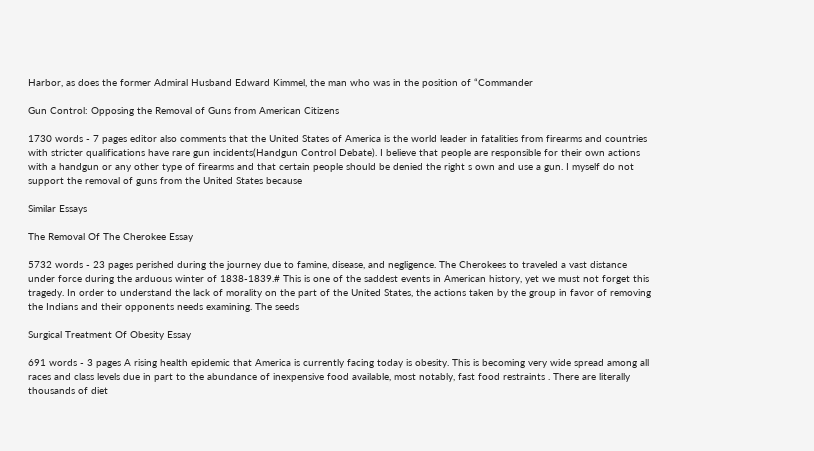Harbor, as does the former Admiral Husband Edward Kimmel, the man who was in the position of “Commander

Gun Control: Opposing the Removal of Guns from American Citizens

1730 words - 7 pages editor also comments that the United States of America is the world leader in fatalities from firearms and countries with stricter qualifications have rare gun incidents(Handgun Control Debate). I believe that people are responsible for their own actions with a handgun or any other type of firearms and that certain people should be denied the right s own and use a gun. I myself do not support the removal of guns from the United States because

Similar Essays

The Removal Of The Cherokee Essay

5732 words - 23 pages perished during the journey due to famine, disease, and negligence. The Cherokees to traveled a vast distance under force during the arduous winter of 1838-1839.# This is one of the saddest events in American history, yet we must not forget this tragedy. In order to understand the lack of morality on the part of the United States, the actions taken by the group in favor of removing the Indians and their opponents needs examining. The seeds

Surgical Treatment Of Obesity Essay

691 words - 3 pages A rising health epidemic that America is currently facing today is obesity. This is becoming very wide spread among all races and class levels due in part to the abundance of inexpensive food available, most notably, fast food restraints . There are literally thousands of diet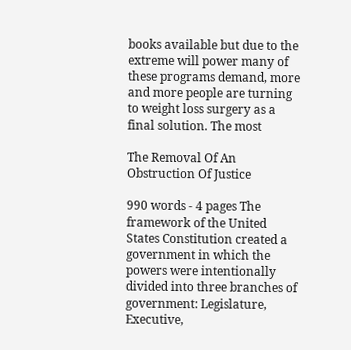books available but due to the extreme will power many of these programs demand, more and more people are turning to weight loss surgery as a final solution. The most

The Removal Of An Obstruction Of Justice

990 words - 4 pages The framework of the United States Constitution created a government in which the powers were intentionally divided into three branches of government: Legislature, Executive,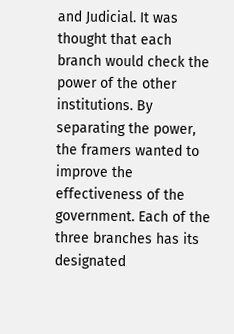and Judicial. It was thought that each branch would check the power of the other institutions. By separating the power, the framers wanted to improve the effectiveness of the government. Each of the three branches has its designated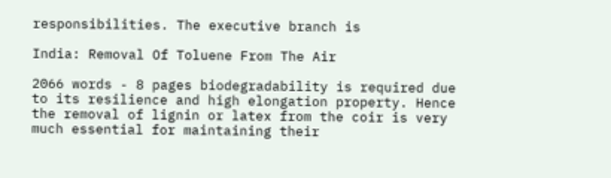responsibilities. The executive branch is

India: Removal Of Toluene From The Air

2066 words - 8 pages biodegradability is required due to its resilience and high elongation property. Hence the removal of lignin or latex from the coir is very much essential for maintaining their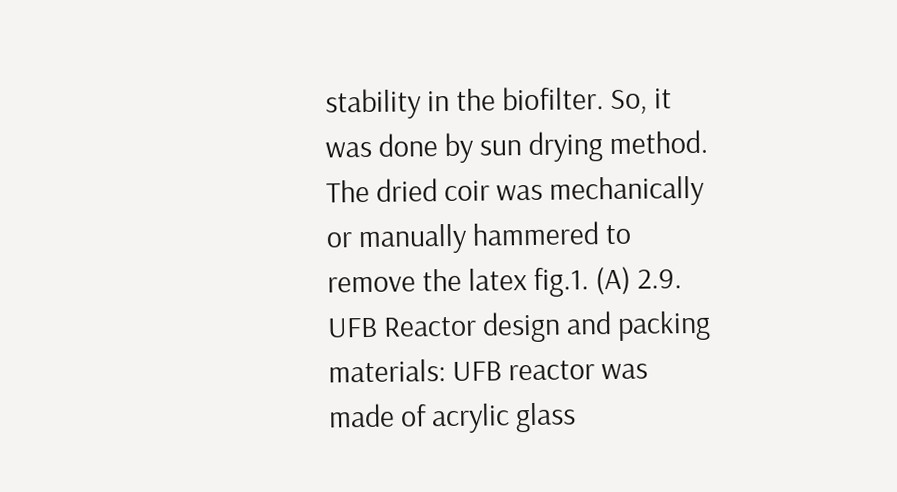stability in the biofilter. So, it was done by sun drying method. The dried coir was mechanically or manually hammered to remove the latex fig.1. (A) 2.9. UFB Reactor design and packing materials: UFB reactor was made of acrylic glass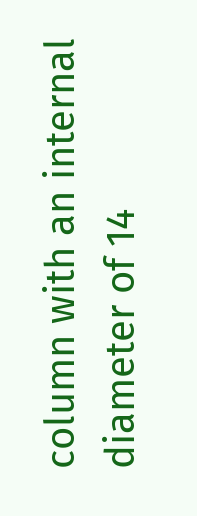column with an internal diameter of 14